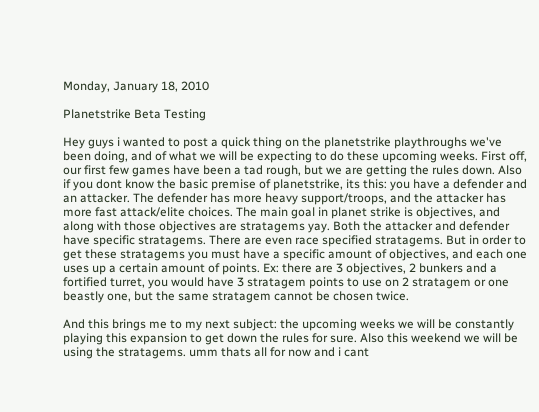Monday, January 18, 2010

Planetstrike Beta Testing

Hey guys i wanted to post a quick thing on the planetstrike playthroughs we've been doing, and of what we will be expecting to do these upcoming weeks. First off, our first few games have been a tad rough, but we are getting the rules down. Also if you dont know the basic premise of planetstrike, its this: you have a defender and an attacker. The defender has more heavy support/troops, and the attacker has more fast attack/elite choices. The main goal in planet strike is objectives, and along with those objectives are stratagems yay. Both the attacker and defender have specific stratagems. There are even race specified stratagems. But in order to get these stratagems you must have a specific amount of objectives, and each one uses up a certain amount of points. Ex: there are 3 objectives, 2 bunkers and a fortified turret, you would have 3 stratagem points to use on 2 stratagem or one beastly one, but the same stratagem cannot be chosen twice.

And this brings me to my next subject: the upcoming weeks we will be constantly playing this expansion to get down the rules for sure. Also this weekend we will be using the stratagems. umm thats all for now and i cant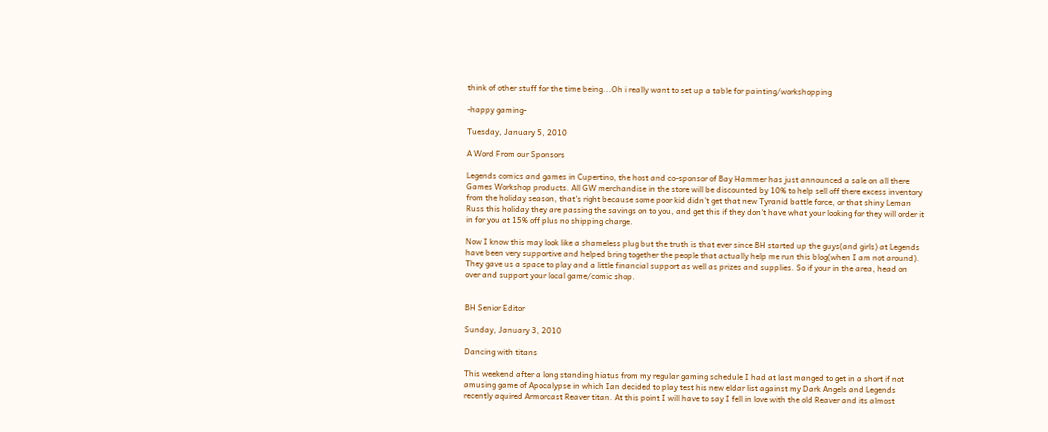think of other stuff for the time being...Oh i really want to set up a table for painting/workshopping

-happy gaming-

Tuesday, January 5, 2010

A Word From our Sponsors

Legends comics and games in Cupertino, the host and co-sponsor of Bay Hammer has just announced a sale on all there Games Workshop products. All GW merchandise in the store will be discounted by 10% to help sell off there excess inventory from the holiday season, that's right because some poor kid didn't get that new Tyranid battle force, or that shiny Leman Russ this holiday they are passing the savings on to you, and get this if they don't have what your looking for they will order it in for you at 15% off plus no shipping charge.

Now I know this may look like a shameless plug but the truth is that ever since BH started up the guys(and girls) at Legends have been very supportive and helped bring together the people that actually help me run this blog(when I am not around). They gave us a space to play and a little financial support as well as prizes and supplies. So if your in the area, head on over and support your local game/comic shop.


BH Senior Editor

Sunday, January 3, 2010

Dancing with titans

This weekend after a long standing hiatus from my regular gaming schedule I had at last manged to get in a short if not amusing game of Apocalypse in which Ian decided to play test his new eldar list against my Dark Angels and Legends recently aquired Armorcast Reaver titan. At this point I will have to say I fell in love with the old Reaver and its almost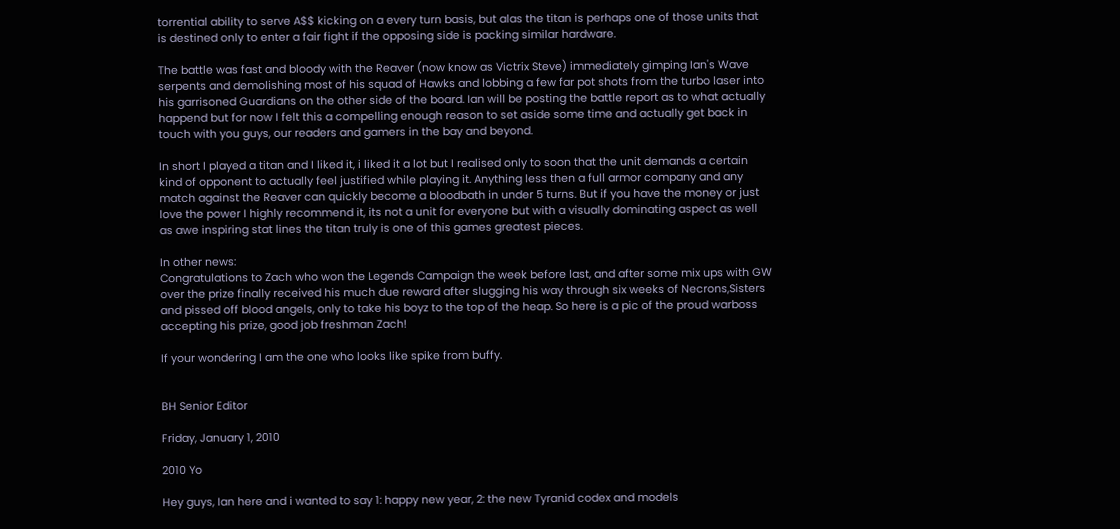torrential ability to serve A$$ kicking on a every turn basis, but alas the titan is perhaps one of those units that is destined only to enter a fair fight if the opposing side is packing similar hardware.

The battle was fast and bloody with the Reaver (now know as Victrix Steve) immediately gimping Ian's Wave serpents and demolishing most of his squad of Hawks and lobbing a few far pot shots from the turbo laser into his garrisoned Guardians on the other side of the board. Ian will be posting the battle report as to what actually happend but for now I felt this a compelling enough reason to set aside some time and actually get back in touch with you guys, our readers and gamers in the bay and beyond.

In short I played a titan and I liked it, i liked it a lot but I realised only to soon that the unit demands a certain kind of opponent to actually feel justified while playing it. Anything less then a full armor company and any match against the Reaver can quickly become a bloodbath in under 5 turns. But if you have the money or just love the power I highly recommend it, its not a unit for everyone but with a visually dominating aspect as well as awe inspiring stat lines the titan truly is one of this games greatest pieces.

In other news:
Congratulations to Zach who won the Legends Campaign the week before last, and after some mix ups with GW over the prize finally received his much due reward after slugging his way through six weeks of Necrons,Sisters and pissed off blood angels, only to take his boyz to the top of the heap. So here is a pic of the proud warboss accepting his prize, good job freshman Zach!

If your wondering I am the one who looks like spike from buffy.


BH Senior Editor

Friday, January 1, 2010

2010 Yo

Hey guys, Ian here and i wanted to say 1: happy new year, 2: the new Tyranid codex and models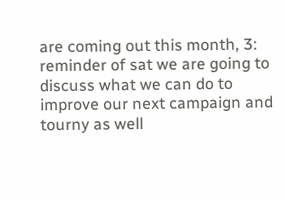are coming out this month, 3: reminder of sat we are going to discuss what we can do to improve our next campaign and tourny as well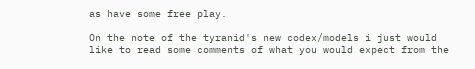as have some free play.

On the note of the tyranid's new codex/models i just would like to read some comments of what you would expect from the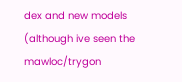dex and new models (although ive seen the mawloc/trygon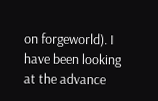on forgeworld). I have been looking at the advance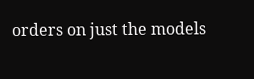orders on just the models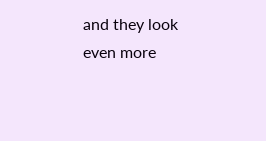and they look even more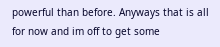powerful than before. Anyways that is all for now and im off to get some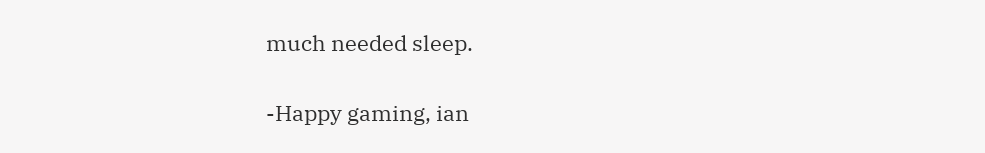much needed sleep.

-Happy gaming, ian